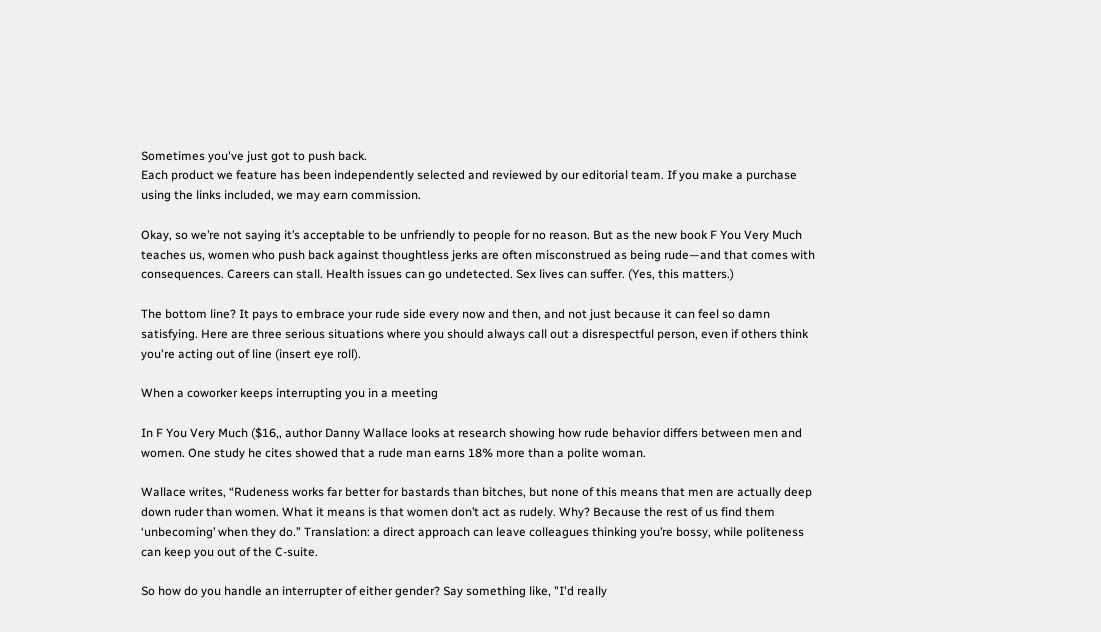Sometimes you've just got to push back.
Each product we feature has been independently selected and reviewed by our editorial team. If you make a purchase using the links included, we may earn commission.

Okay, so we’re not saying it’s acceptable to be unfriendly to people for no reason. But as the new book F You Very Much teaches us, women who push back against thoughtless jerks are often misconstrued as being rude—and that comes with consequences. Careers can stall. Health issues can go undetected. Sex lives can suffer. (Yes, this matters.)

The bottom line? It pays to embrace your rude side every now and then, and not just because it can feel so damn satisfying. Here are three serious situations where you should always call out a disrespectful person, even if others think you're acting out of line (insert eye roll).

When a coworker keeps interrupting you in a meeting

In F You Very Much ($16,, author Danny Wallace looks at research showing how rude behavior differs between men and women. One study he cites showed that a rude man earns 18% more than a polite woman.

Wallace writes, “Rudeness works far better for bastards than bitches, but none of this means that men are actually deep down ruder than women. What it means is that women don’t act as rudely. Why? Because the rest of us find them ‘unbecoming’ when they do.” Translation: a direct approach can leave colleagues thinking you’re bossy, while politeness can keep you out of the C-suite.

So how do you handle an interrupter of either gender? Say something like, "I'd really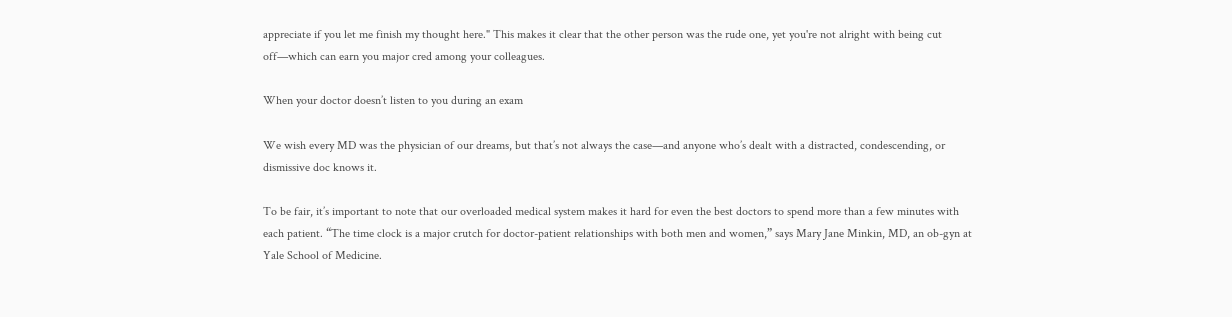appreciate if you let me finish my thought here." This makes it clear that the other person was the rude one, yet you're not alright with being cut off—which can earn you major cred among your colleagues.

When your doctor doesn’t listen to you during an exam

We wish every MD was the physician of our dreams, but that’s not always the case—and anyone who’s dealt with a distracted, condescending, or dismissive doc knows it.

To be fair, it’s important to note that our overloaded medical system makes it hard for even the best doctors to spend more than a few minutes with each patient. “The time clock is a major crutch for doctor-patient relationships with both men and women,” says Mary Jane Minkin, MD, an ob-gyn at Yale School of Medicine.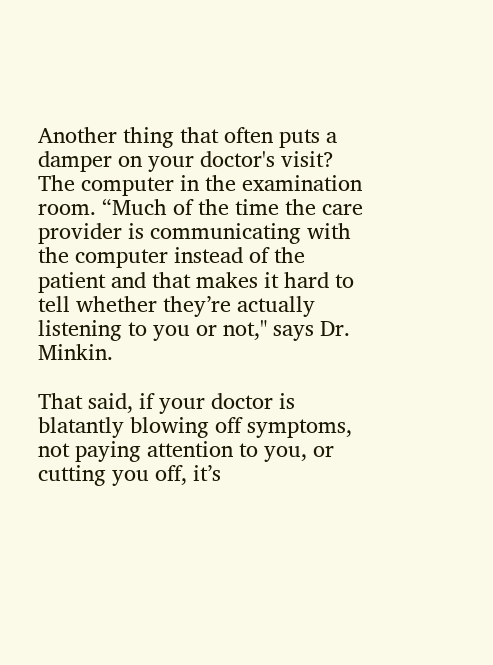Another thing that often puts a damper on your doctor's visit? The computer in the examination room. “Much of the time the care provider is communicating with the computer instead of the patient and that makes it hard to tell whether they’re actually listening to you or not," says Dr. Minkin.

That said, if your doctor is blatantly blowing off symptoms, not paying attention to you, or cutting you off, it’s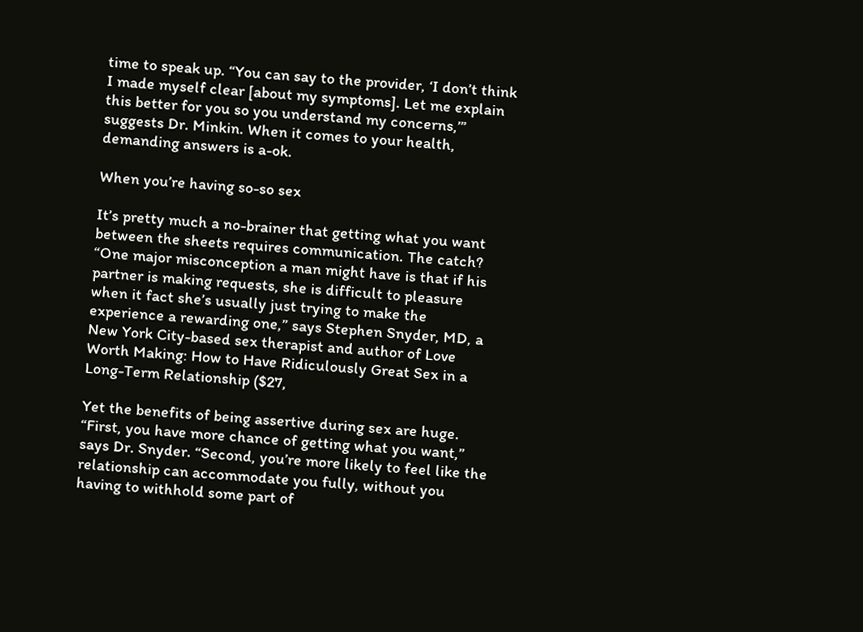time to speak up. “You can say to the provider, ‘I don’t think I made myself clear [about my symptoms]. Let me explain this better for you so you understand my concerns,’” suggests Dr. Minkin. When it comes to your health, demanding answers is a-ok.

When you’re having so-so sex

It’s pretty much a no-brainer that getting what you want between the sheets requires communication. The catch? “One major misconception a man might have is that if his partner is making requests, she is difficult to pleasure when it fact she’s usually just trying to make the experience a rewarding one,” says Stephen Snyder, MD, a New York City-based sex therapist and author of Love Worth Making: How to Have Ridiculously Great Sex in a Long-Term Relationship ($27,

Yet the benefits of being assertive during sex are huge. “First, you have more chance of getting what you want,” says Dr. Snyder. “Second, you’re more likely to feel like the relationship can accommodate you fully, without you having to withhold some part of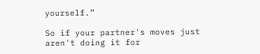yourself.”

So if your partner's moves just aren't doing it for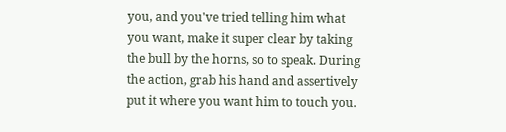you, and you've tried telling him what you want, make it super clear by taking the bull by the horns, so to speak. During the action, grab his hand and assertively put it where you want him to touch you.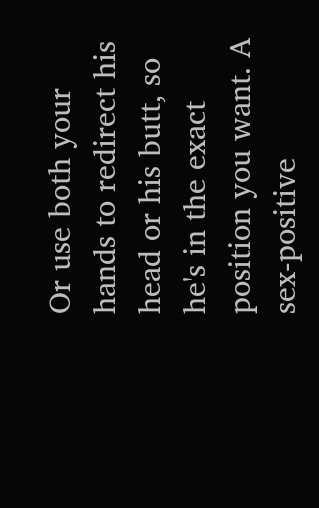Or use both your hands to redirect his head or his butt, so he's in the exact position you want. A sex-positive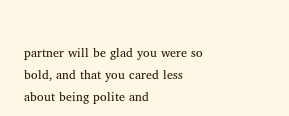partner will be glad you were so bold, and that you cared less about being polite and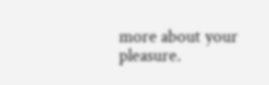more about your pleasure.